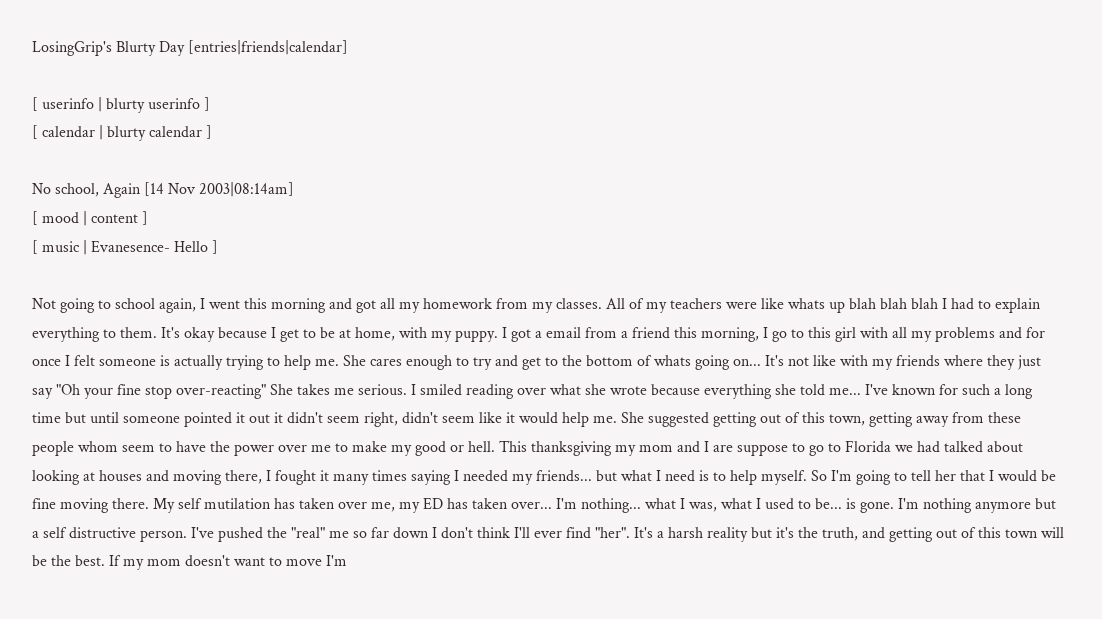LosingGrip's Blurty Day [entries|friends|calendar]

[ userinfo | blurty userinfo ]
[ calendar | blurty calendar ]

No school, Again [14 Nov 2003|08:14am]
[ mood | content ]
[ music | Evanesence- Hello ]

Not going to school again, I went this morning and got all my homework from my classes. All of my teachers were like whats up blah blah blah I had to explain everything to them. It's okay because I get to be at home, with my puppy. I got a email from a friend this morning, I go to this girl with all my problems and for once I felt someone is actually trying to help me. She cares enough to try and get to the bottom of whats going on... It's not like with my friends where they just say "Oh your fine stop over-reacting" She takes me serious. I smiled reading over what she wrote because everything she told me... I've known for such a long time but until someone pointed it out it didn't seem right, didn't seem like it would help me. She suggested getting out of this town, getting away from these people whom seem to have the power over me to make my good or hell. This thanksgiving my mom and I are suppose to go to Florida we had talked about looking at houses and moving there, I fought it many times saying I needed my friends... but what I need is to help myself. So I'm going to tell her that I would be fine moving there. My self mutilation has taken over me, my ED has taken over... I'm nothing... what I was, what I used to be... is gone. I'm nothing anymore but a self distructive person. I've pushed the "real" me so far down I don't think I'll ever find "her". It's a harsh reality but it's the truth, and getting out of this town will be the best. If my mom doesn't want to move I'm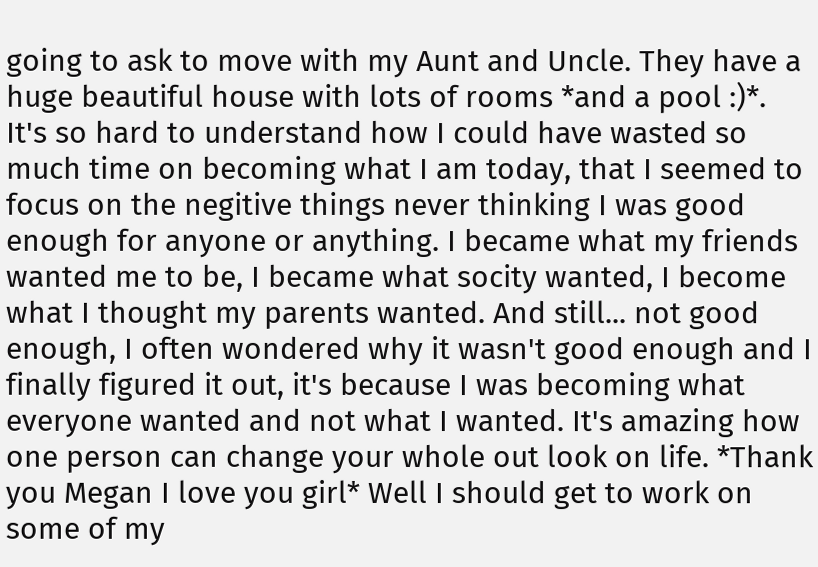going to ask to move with my Aunt and Uncle. They have a huge beautiful house with lots of rooms *and a pool :)*. It's so hard to understand how I could have wasted so much time on becoming what I am today, that I seemed to focus on the negitive things never thinking I was good enough for anyone or anything. I became what my friends wanted me to be, I became what socity wanted, I become what I thought my parents wanted. And still... not good enough, I often wondered why it wasn't good enough and I finally figured it out, it's because I was becoming what everyone wanted and not what I wanted. It's amazing how one person can change your whole out look on life. *Thank you Megan I love you girl* Well I should get to work on some of my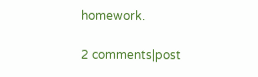homework.

2 comments|post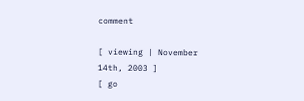comment

[ viewing | November 14th, 2003 ]
[ go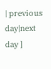| previous day|next day ]